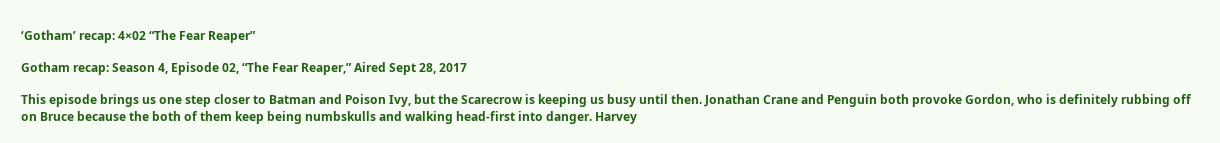‘Gotham’ recap: 4×02 “The Fear Reaper”

Gotham recap: Season 4, Episode 02, “The Fear Reaper,” Aired Sept 28, 2017

This episode brings us one step closer to Batman and Poison Ivy, but the Scarecrow is keeping us busy until then. Jonathan Crane and Penguin both provoke Gordon, who is definitely rubbing off on Bruce because the both of them keep being numbskulls and walking head-first into danger. Harvey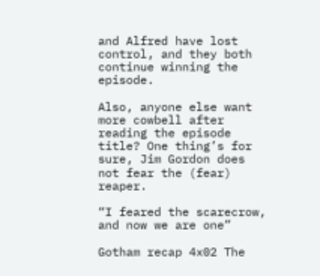and Alfred have lost control, and they both continue winning the episode.

Also, anyone else want more cowbell after reading the episode title? One thing’s for sure, Jim Gordon does not fear the (fear) reaper.

“I feared the scarecrow, and now we are one”

Gotham recap 4x02 The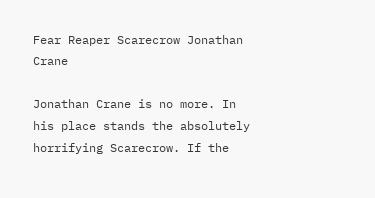Fear Reaper Scarecrow Jonathan Crane

Jonathan Crane is no more. In his place stands the absolutely horrifying Scarecrow. If the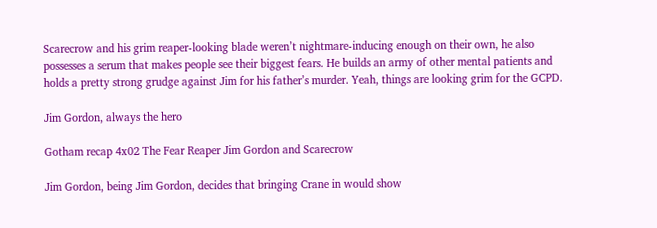Scarecrow and his grim reaper-looking blade weren’t nightmare-inducing enough on their own, he also possesses a serum that makes people see their biggest fears. He builds an army of other mental patients and holds a pretty strong grudge against Jim for his father’s murder. Yeah, things are looking grim for the GCPD.

Jim Gordon, always the hero

Gotham recap 4x02 The Fear Reaper Jim Gordon and Scarecrow

Jim Gordon, being Jim Gordon, decides that bringing Crane in would show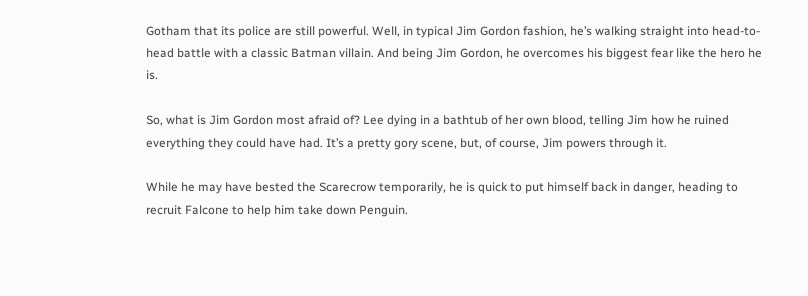Gotham that its police are still powerful. Well, in typical Jim Gordon fashion, he’s walking straight into head-to-head battle with a classic Batman villain. And being Jim Gordon, he overcomes his biggest fear like the hero he is.

So, what is Jim Gordon most afraid of? Lee dying in a bathtub of her own blood, telling Jim how he ruined everything they could have had. It’s a pretty gory scene, but, of course, Jim powers through it.

While he may have bested the Scarecrow temporarily, he is quick to put himself back in danger, heading to recruit Falcone to help him take down Penguin.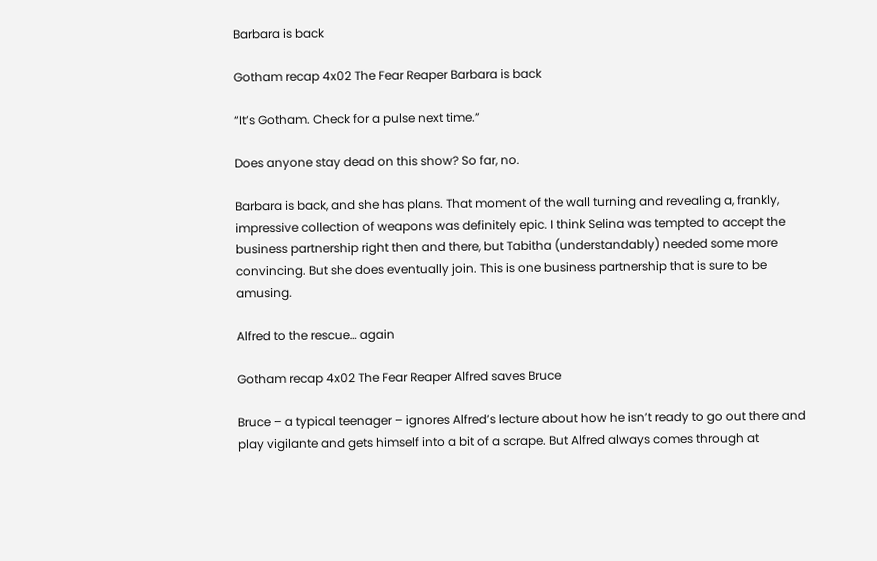Barbara is back

Gotham recap 4x02 The Fear Reaper Barbara is back

“It’s Gotham. Check for a pulse next time.”

Does anyone stay dead on this show? So far, no.

Barbara is back, and she has plans. That moment of the wall turning and revealing a, frankly, impressive collection of weapons was definitely epic. I think Selina was tempted to accept the business partnership right then and there, but Tabitha (understandably) needed some more convincing. But she does eventually join. This is one business partnership that is sure to be amusing.

Alfred to the rescue… again

Gotham recap 4x02 The Fear Reaper Alfred saves Bruce

Bruce – a typical teenager – ignores Alfred’s lecture about how he isn’t ready to go out there and play vigilante and gets himself into a bit of a scrape. But Alfred always comes through at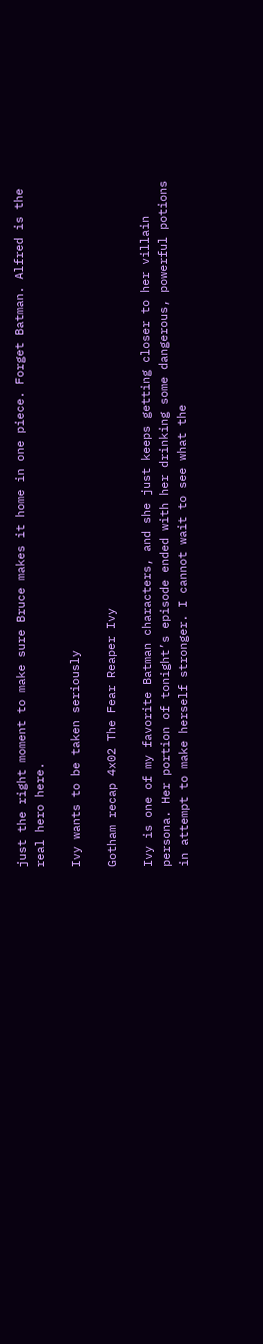just the right moment to make sure Bruce makes it home in one piece. Forget Batman. Alfred is the real hero here.

Ivy wants to be taken seriously

Gotham recap 4x02 The Fear Reaper Ivy

Ivy is one of my favorite Batman characters, and she just keeps getting closer to her villain persona. Her portion of tonight’s episode ended with her drinking some dangerous, powerful potions in attempt to make herself stronger. I cannot wait to see what the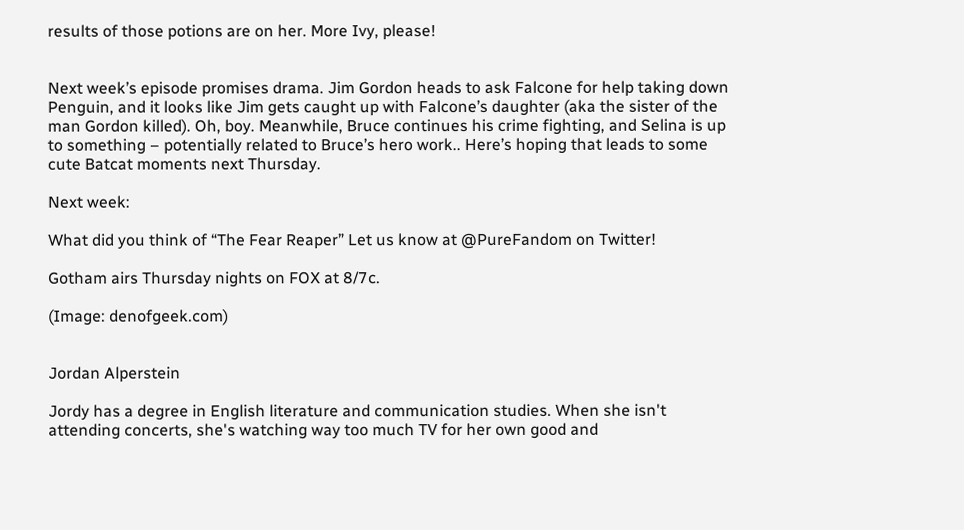results of those potions are on her. More Ivy, please!


Next week’s episode promises drama. Jim Gordon heads to ask Falcone for help taking down Penguin, and it looks like Jim gets caught up with Falcone’s daughter (aka the sister of the man Gordon killed). Oh, boy. Meanwhile, Bruce continues his crime fighting, and Selina is up to something – potentially related to Bruce’s hero work.. Here’s hoping that leads to some cute Batcat moments next Thursday.

Next week:

What did you think of “The Fear Reaper” Let us know at @PureFandom on Twitter!

Gotham airs Thursday nights on FOX at 8/7c.

(Image: denofgeek.com)


Jordan Alperstein

Jordy has a degree in English literature and communication studies. When she isn't attending concerts, she's watching way too much TV for her own good and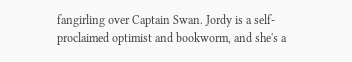fangirling over Captain Swan. Jordy is a self-proclaimed optimist and bookworm, and she's a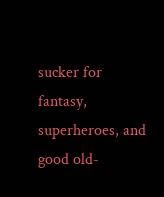sucker for fantasy, superheroes, and good old-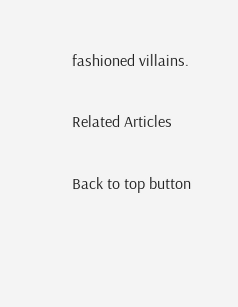fashioned villains.

Related Articles

Back to top button